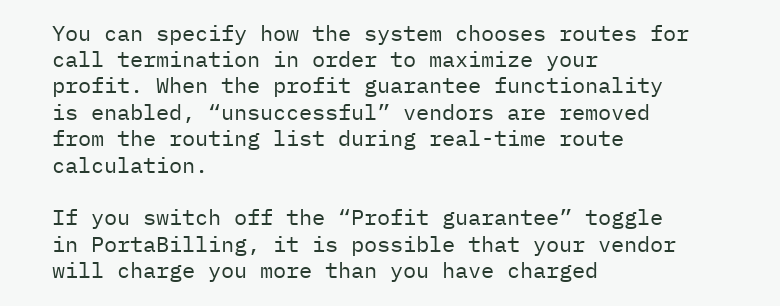You can specify how the system chooses routes for call termination in order to maximize your profit. When the profit guarantee functionality is enabled, “unsuccessful” vendors are removed from the routing list during real-time route calculation.

If you switch off the “Profit guarantee” toggle in PortaBilling, it is possible that your vendor will charge you more than you have charged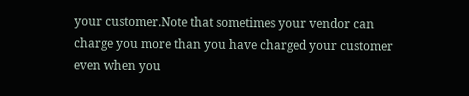your customer.Note that sometimes your vendor can charge you more than you have charged your customer even when you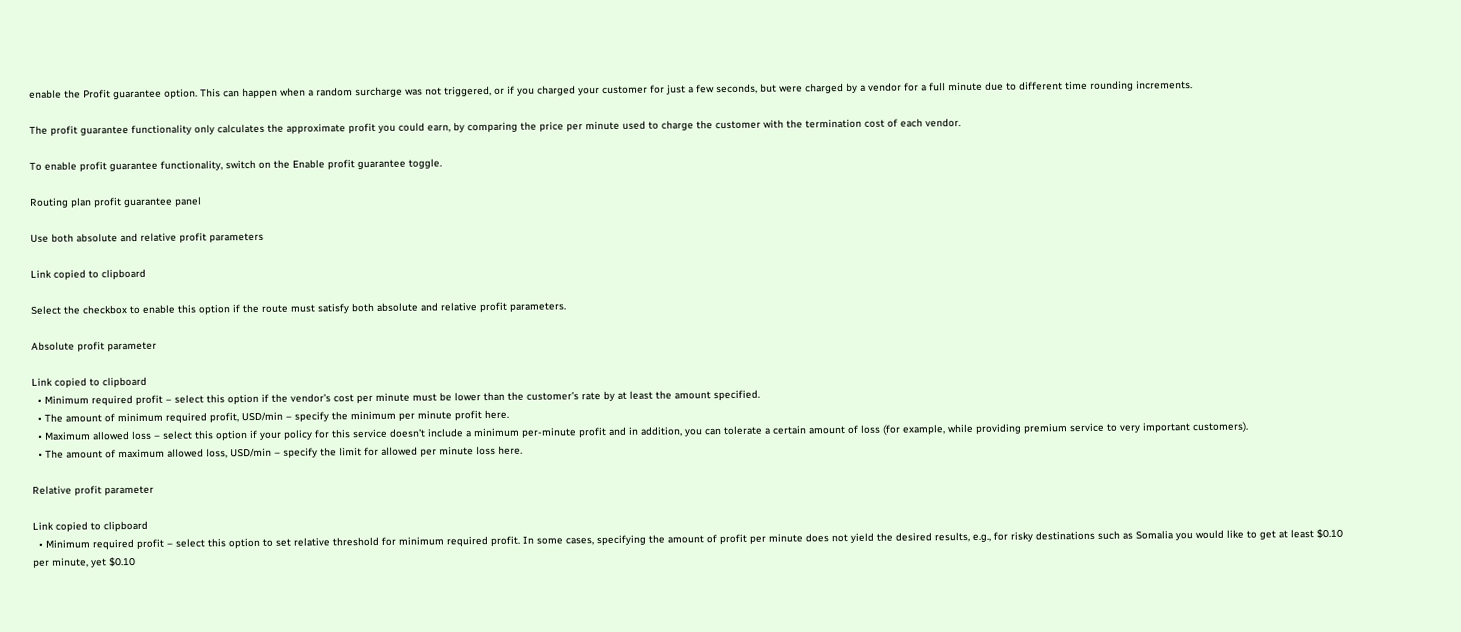enable the Profit guarantee option. This can happen when a random surcharge was not triggered, or if you charged your customer for just a few seconds, but were charged by a vendor for a full minute due to different time rounding increments.

The profit guarantee functionality only calculates the approximate profit you could earn, by comparing the price per minute used to charge the customer with the termination cost of each vendor.

To enable profit guarantee functionality, switch on the Enable profit guarantee toggle.

Routing plan profit guarantee panel

Use both absolute and relative profit parameters

Link copied to clipboard

Select the checkbox to enable this option if the route must satisfy both absolute and relative profit parameters.

Absolute profit parameter

Link copied to clipboard
  • Minimum required profit – select this option if the vendor’s cost per minute must be lower than the customer’s rate by at least the amount specified.
  • The amount of minimum required profit, USD/min – specify the minimum per minute profit here.
  • Maximum allowed loss – select this option if your policy for this service doesn’t include a minimum per-minute profit and in addition, you can tolerate a certain amount of loss (for example, while providing premium service to very important customers).
  • The amount of maximum allowed loss, USD/min – specify the limit for allowed per minute loss here.

Relative profit parameter

Link copied to clipboard
  • Minimum required profit – select this option to set relative threshold for minimum required profit. In some cases, specifying the amount of profit per minute does not yield the desired results, e.g., for risky destinations such as Somalia you would like to get at least $0.10 per minute, yet $0.10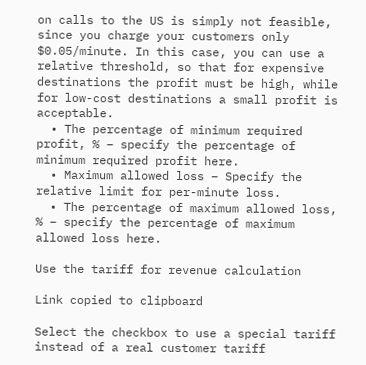on calls to the US is simply not feasible, since you charge your customers only $0.05/minute. In this case, you can use a relative threshold, so that for expensive destinations the profit must be high, while for low-cost destinations a small profit is acceptable.
  • The percentage of minimum required profit, % – specify the percentage of minimum required profit here.
  • Maximum allowed loss – Specify the relative limit for per-minute loss.
  • The percentage of maximum allowed loss, % – specify the percentage of maximum allowed loss here.

Use the tariff for revenue calculation

Link copied to clipboard

Select the checkbox to use a special tariff instead of a real customer tariff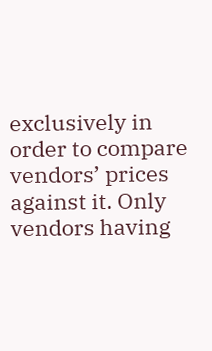exclusively in order to compare vendors’ prices against it. Only vendors having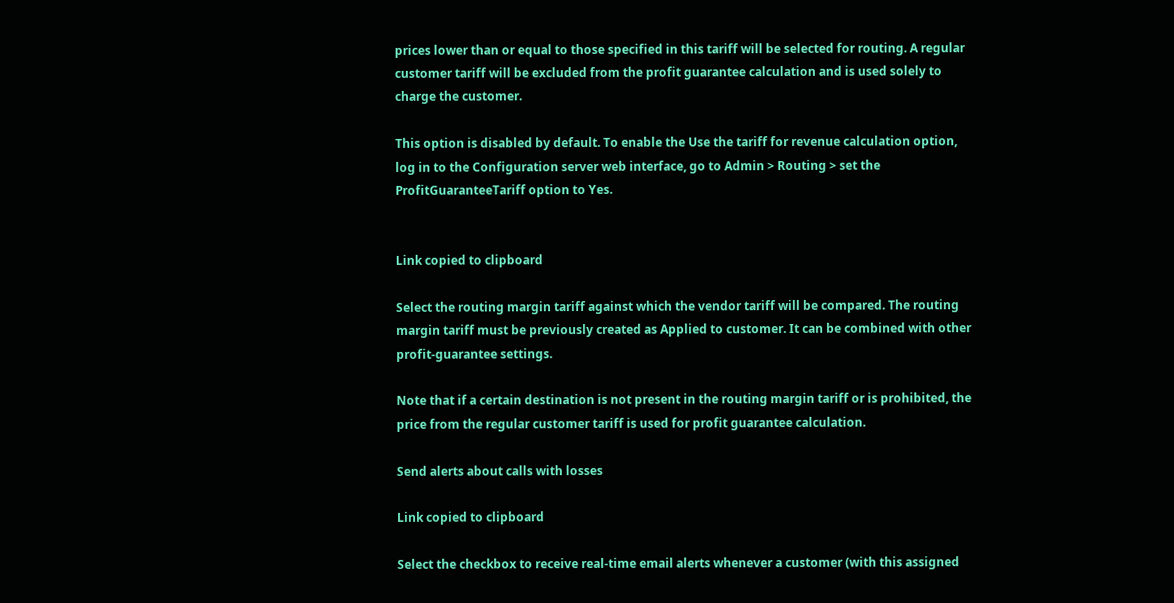prices lower than or equal to those specified in this tariff will be selected for routing. A regular customer tariff will be excluded from the profit guarantee calculation and is used solely to charge the customer.

This option is disabled by default. To enable the Use the tariff for revenue calculation option, log in to the Configuration server web interface, go to Admin > Routing > set the ProfitGuaranteeTariff option to Yes.


Link copied to clipboard

Select the routing margin tariff against which the vendor tariff will be compared. The routing margin tariff must be previously created as Applied to customer. It can be combined with other profit-guarantee settings.

Note that if a certain destination is not present in the routing margin tariff or is prohibited, the price from the regular customer tariff is used for profit guarantee calculation.

Send alerts about calls with losses

Link copied to clipboard

Select the checkbox to receive real-time email alerts whenever a customer (with this assigned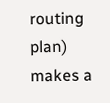routing plan) makes a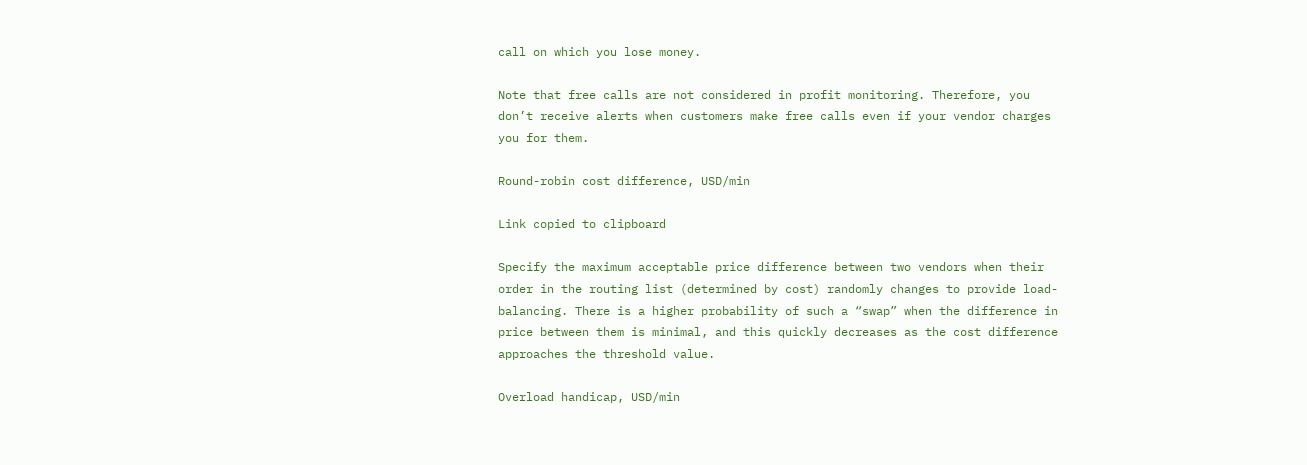call on which you lose money.

Note that free calls are not considered in profit monitoring. Therefore, you don’t receive alerts when customers make free calls even if your vendor charges you for them.

Round-robin cost difference, USD/min

Link copied to clipboard

Specify the maximum acceptable price difference between two vendors when their order in the routing list (determined by cost) randomly changes to provide load-balancing. There is a higher probability of such a “swap” when the difference in price between them is minimal, and this quickly decreases as the cost difference approaches the threshold value.

Overload handicap, USD/min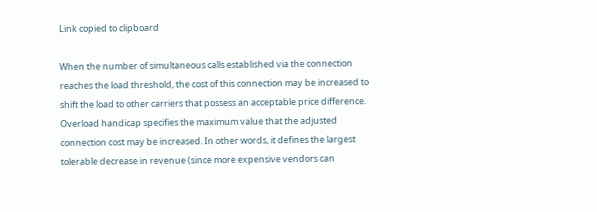Link copied to clipboard

When the number of simultaneous calls established via the connection reaches the load threshold, the cost of this connection may be increased to shift the load to other carriers that possess an acceptable price difference. Overload handicap specifies the maximum value that the adjusted connection cost may be increased. In other words, it defines the largest tolerable decrease in revenue (since more expensive vendors can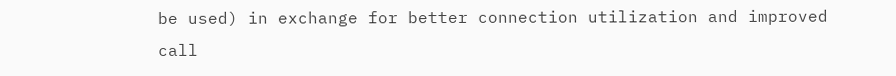be used) in exchange for better connection utilization and improved call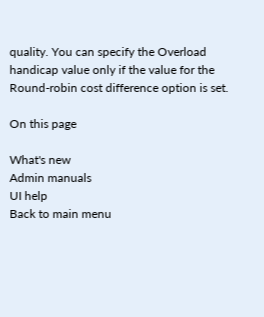quality. You can specify the Overload handicap value only if the value for the Round-robin cost difference option is set.

On this page

What's new
Admin manuals
UI help
Back to main menu